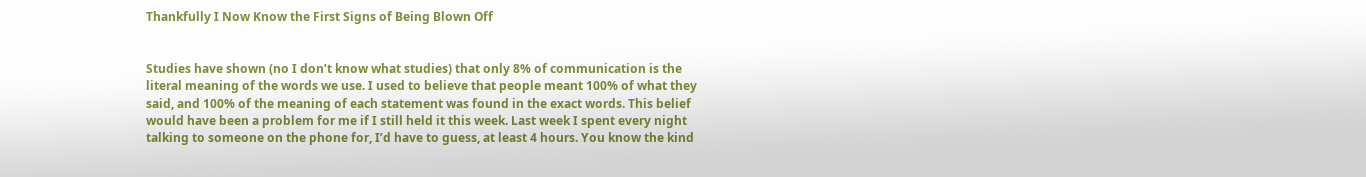Thankfully I Now Know the First Signs of Being Blown Off


Studies have shown (no I don’t know what studies) that only 8% of communication is the literal meaning of the words we use. I used to believe that people meant 100% of what they said, and 100% of the meaning of each statement was found in the exact words. This belief would have been a problem for me if I still held it this week. Last week I spent every night talking to someone on the phone for, I’d have to guess, at least 4 hours. You know the kind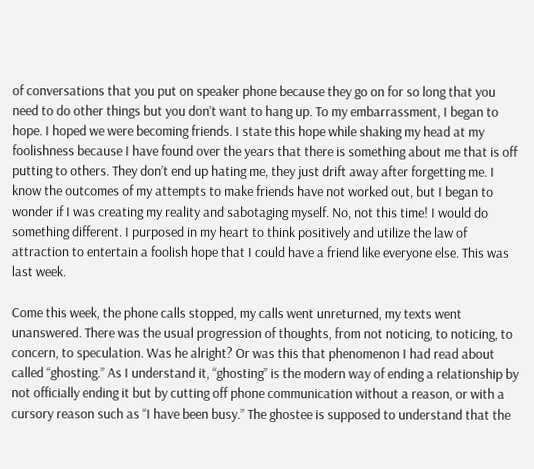of conversations that you put on speaker phone because they go on for so long that you need to do other things but you don’t want to hang up. To my embarrassment, I began to hope. I hoped we were becoming friends. I state this hope while shaking my head at my foolishness because I have found over the years that there is something about me that is off putting to others. They don’t end up hating me, they just drift away after forgetting me. I know the outcomes of my attempts to make friends have not worked out, but I began to wonder if I was creating my reality and sabotaging myself. No, not this time! I would do something different. I purposed in my heart to think positively and utilize the law of attraction to entertain a foolish hope that I could have a friend like everyone else. This was last week.

Come this week, the phone calls stopped, my calls went unreturned, my texts went unanswered. There was the usual progression of thoughts, from not noticing, to noticing, to concern, to speculation. Was he alright? Or was this that phenomenon I had read about called “ghosting.” As I understand it, “ghosting” is the modern way of ending a relationship by not officially ending it but by cutting off phone communication without a reason, or with a cursory reason such as “I have been busy.” The ghostee is supposed to understand that the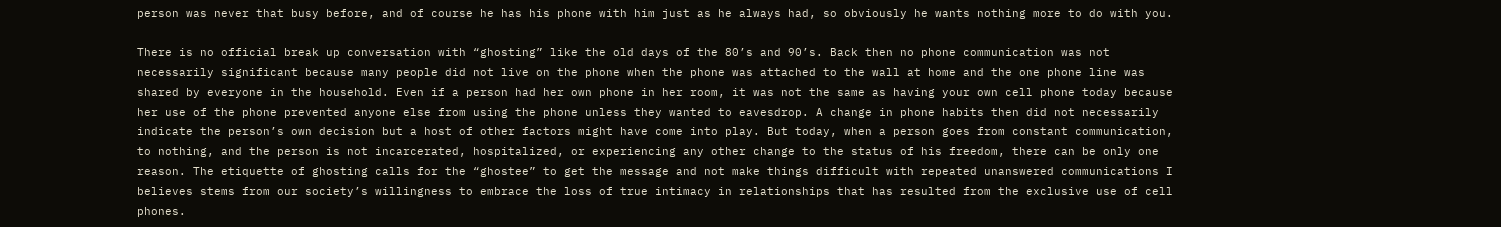person was never that busy before, and of course he has his phone with him just as he always had, so obviously he wants nothing more to do with you.

There is no official break up conversation with “ghosting” like the old days of the 80’s and 90’s. Back then no phone communication was not necessarily significant because many people did not live on the phone when the phone was attached to the wall at home and the one phone line was shared by everyone in the household. Even if a person had her own phone in her room, it was not the same as having your own cell phone today because her use of the phone prevented anyone else from using the phone unless they wanted to eavesdrop. A change in phone habits then did not necessarily indicate the person’s own decision but a host of other factors might have come into play. But today, when a person goes from constant communication, to nothing, and the person is not incarcerated, hospitalized, or experiencing any other change to the status of his freedom, there can be only one reason. The etiquette of ghosting calls for the “ghostee” to get the message and not make things difficult with repeated unanswered communications I believes stems from our society’s willingness to embrace the loss of true intimacy in relationships that has resulted from the exclusive use of cell phones.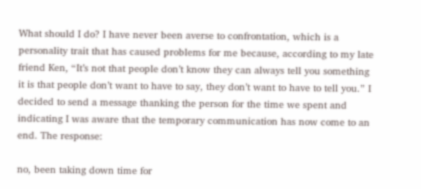What should I do? I have never been averse to confrontation, which is a personality trait that has caused problems for me because, according to my late friend Ken, “It’s not that people don’t know they can always tell you something it is that people don’t want to have to say, they don’t want to have to tell you.” I decided to send a message thanking the person for the time we spent and indicating I was aware that the temporary communication has now come to an end. The response:

no, been taking down time for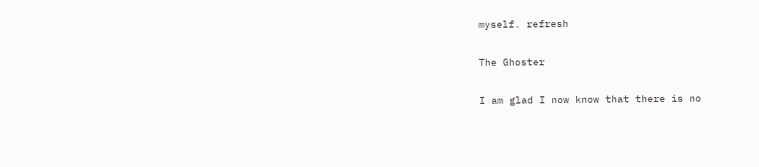myself. refresh

The Ghoster

I am glad I now know that there is no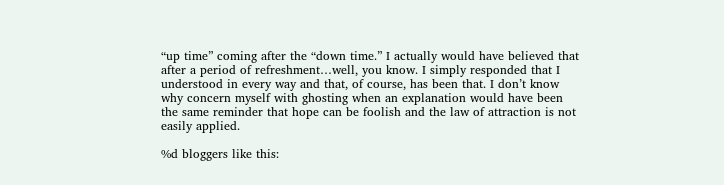“up time” coming after the “down time.” I actually would have believed that after a period of refreshment…well, you know. I simply responded that I understood in every way and that, of course, has been that. I don’t know why concern myself with ghosting when an explanation would have been the same reminder that hope can be foolish and the law of attraction is not easily applied.

%d bloggers like this: